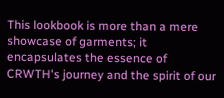This lookbook is more than a mere showcase of garments; it encapsulates the essence of CRWTH's journey and the spirit of our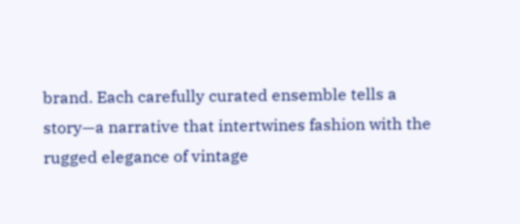brand. Each carefully curated ensemble tells a story—a narrative that intertwines fashion with the rugged elegance of vintage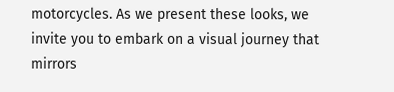motorcycles. As we present these looks, we invite you to embark on a visual journey that mirrors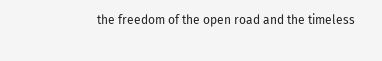the freedom of the open road and the timeless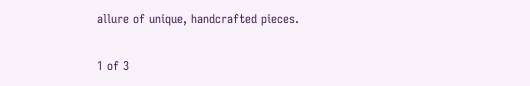allure of unique, handcrafted pieces.

1 of 3